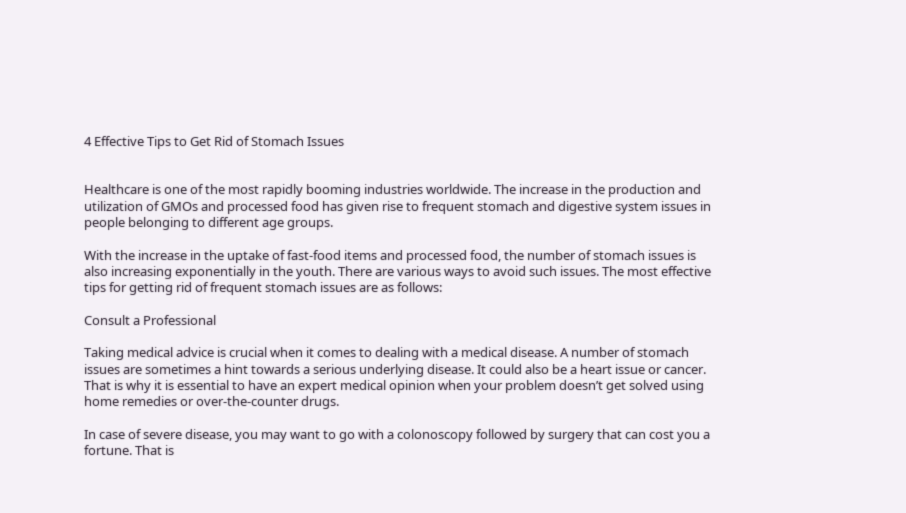4 Effective Tips to Get Rid of Stomach Issues


Healthcare is one of the most rapidly booming industries worldwide. The increase in the production and utilization of GMOs and processed food has given rise to frequent stomach and digestive system issues in people belonging to different age groups.

With the increase in the uptake of fast-food items and processed food, the number of stomach issues is also increasing exponentially in the youth. There are various ways to avoid such issues. The most effective tips for getting rid of frequent stomach issues are as follows:

Consult a Professional

Taking medical advice is crucial when it comes to dealing with a medical disease. A number of stomach issues are sometimes a hint towards a serious underlying disease. It could also be a heart issue or cancer. That is why it is essential to have an expert medical opinion when your problem doesn’t get solved using home remedies or over-the-counter drugs.

In case of severe disease, you may want to go with a colonoscopy followed by surgery that can cost you a fortune. That is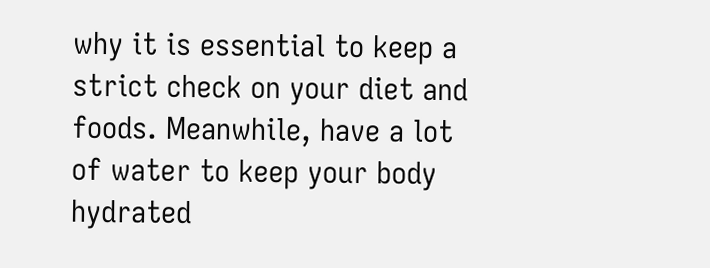why it is essential to keep a strict check on your diet and foods. Meanwhile, have a lot of water to keep your body hydrated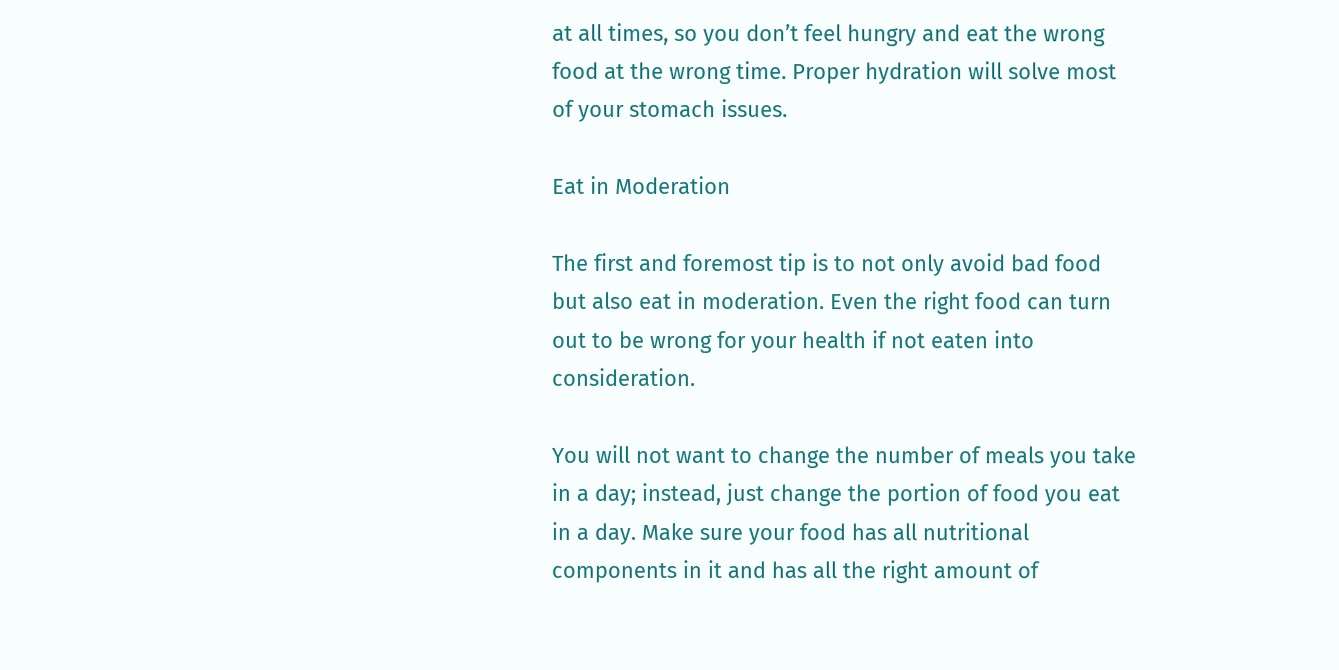at all times, so you don’t feel hungry and eat the wrong food at the wrong time. Proper hydration will solve most of your stomach issues.

Eat in Moderation

The first and foremost tip is to not only avoid bad food but also eat in moderation. Even the right food can turn out to be wrong for your health if not eaten into consideration.

You will not want to change the number of meals you take in a day; instead, just change the portion of food you eat in a day. Make sure your food has all nutritional components in it and has all the right amount of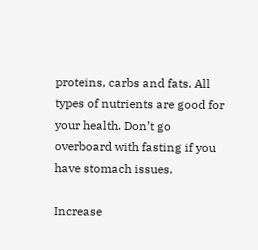proteins, carbs and fats. All types of nutrients are good for your health. Don’t go overboard with fasting if you have stomach issues.

Increase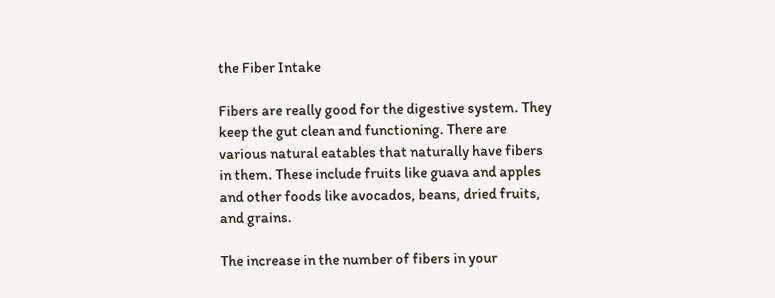the Fiber Intake

Fibers are really good for the digestive system. They keep the gut clean and functioning. There are various natural eatables that naturally have fibers in them. These include fruits like guava and apples and other foods like avocados, beans, dried fruits, and grains.

The increase in the number of fibers in your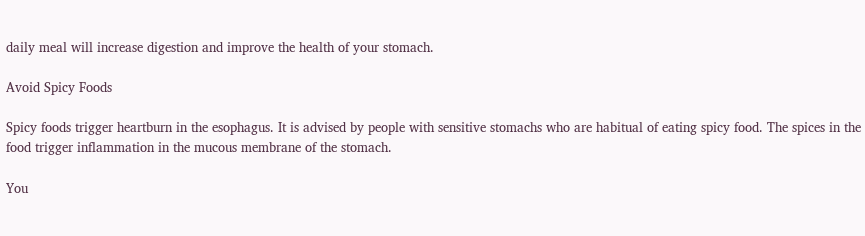daily meal will increase digestion and improve the health of your stomach.

Avoid Spicy Foods

Spicy foods trigger heartburn in the esophagus. It is advised by people with sensitive stomachs who are habitual of eating spicy food. The spices in the food trigger inflammation in the mucous membrane of the stomach.

You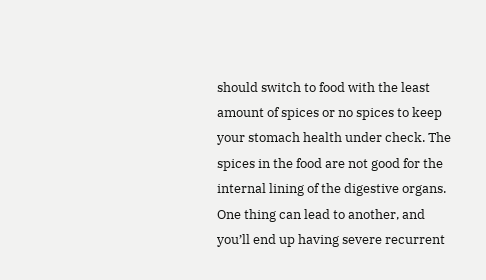should switch to food with the least amount of spices or no spices to keep your stomach health under check. The spices in the food are not good for the internal lining of the digestive organs. One thing can lead to another, and you’ll end up having severe recurrent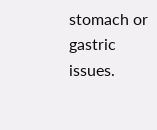stomach or gastric issues.